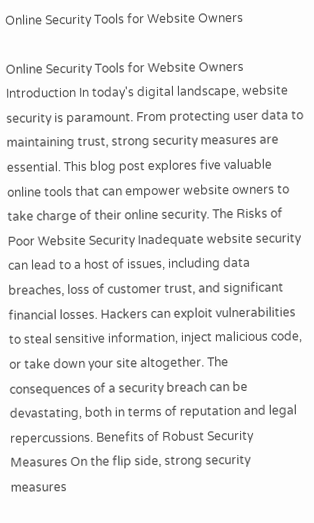Online Security Tools for Website Owners

Online Security Tools for Website Owners  Introduction In today's digital landscape, website security is paramount. From protecting user data to maintaining trust, strong security measures are essential. This blog post explores five valuable online tools that can empower website owners to take charge of their online security. The Risks of Poor Website Security Inadequate website security can lead to a host of issues, including data breaches, loss of customer trust, and significant financial losses. Hackers can exploit vulnerabilities to steal sensitive information, inject malicious code, or take down your site altogether. The consequences of a security breach can be devastating, both in terms of reputation and legal repercussions. Benefits of Robust Security Measures On the flip side, strong security measures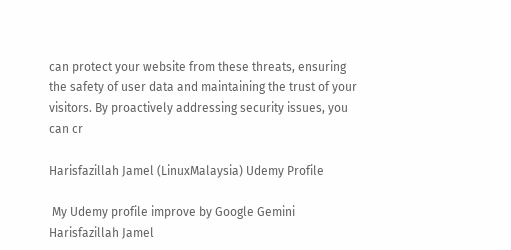can protect your website from these threats, ensuring the safety of user data and maintaining the trust of your visitors. By proactively addressing security issues, you can cr

Harisfazillah Jamel (LinuxMalaysia) Udemy Profile

 My Udemy profile improve by Google Gemini Harisfazillah Jamel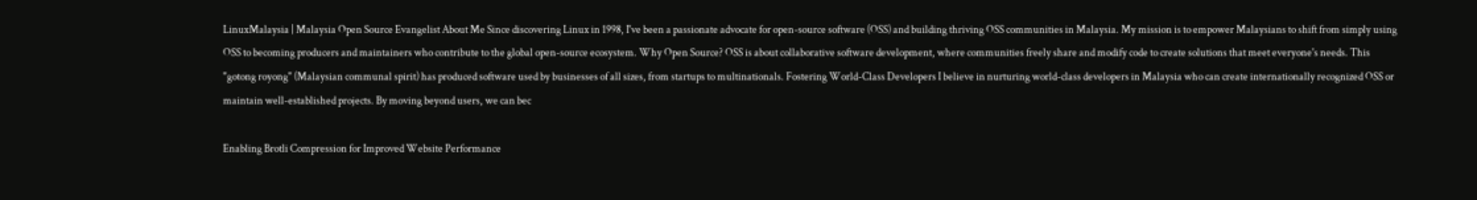LinuxMalaysia | Malaysia Open Source Evangelist About Me Since discovering Linux in 1998, I've been a passionate advocate for open-source software (OSS) and building thriving OSS communities in Malaysia. My mission is to empower Malaysians to shift from simply using OSS to becoming producers and maintainers who contribute to the global open-source ecosystem. Why Open Source? OSS is about collaborative software development, where communities freely share and modify code to create solutions that meet everyone's needs. This "gotong royong" (Malaysian communal spirit) has produced software used by businesses of all sizes, from startups to multinationals. Fostering World-Class Developers I believe in nurturing world-class developers in Malaysia who can create internationally recognized OSS or maintain well-established projects. By moving beyond users, we can bec

Enabling Brotli Compression for Improved Website Performance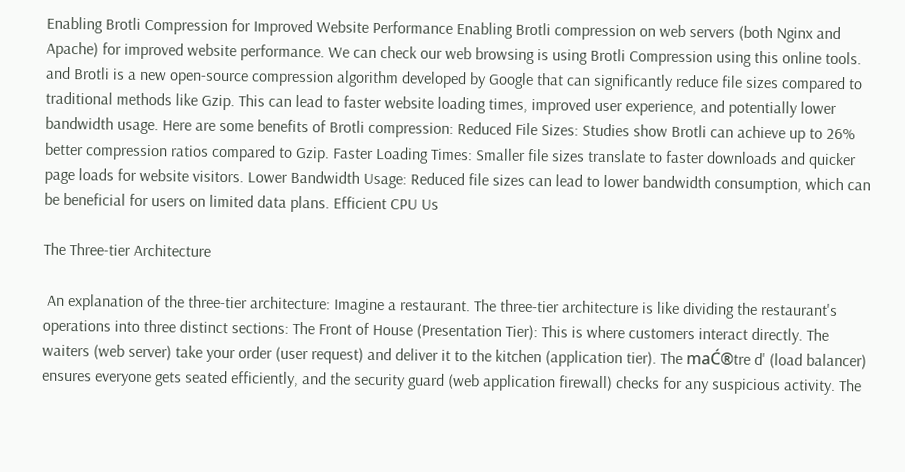Enabling Brotli Compression for Improved Website Performance Enabling Brotli compression on web servers (both Nginx and Apache) for improved website performance. We can check our web browsing is using Brotli Compression using this online tools. and Brotli is a new open-source compression algorithm developed by Google that can significantly reduce file sizes compared to traditional methods like Gzip. This can lead to faster website loading times, improved user experience, and potentially lower bandwidth usage. Here are some benefits of Brotli compression: Reduced File Sizes: Studies show Brotli can achieve up to 26% better compression ratios compared to Gzip. Faster Loading Times: Smaller file sizes translate to faster downloads and quicker page loads for website visitors. Lower Bandwidth Usage: Reduced file sizes can lead to lower bandwidth consumption, which can be beneficial for users on limited data plans. Efficient CPU Us

The Three-tier Architecture

 An explanation of the three-tier architecture: Imagine a restaurant. The three-tier architecture is like dividing the restaurant's operations into three distinct sections: The Front of House (Presentation Tier): This is where customers interact directly. The waiters (web server) take your order (user request) and deliver it to the kitchen (application tier). The maĆ®tre d' (load balancer) ensures everyone gets seated efficiently, and the security guard (web application firewall) checks for any suspicious activity. The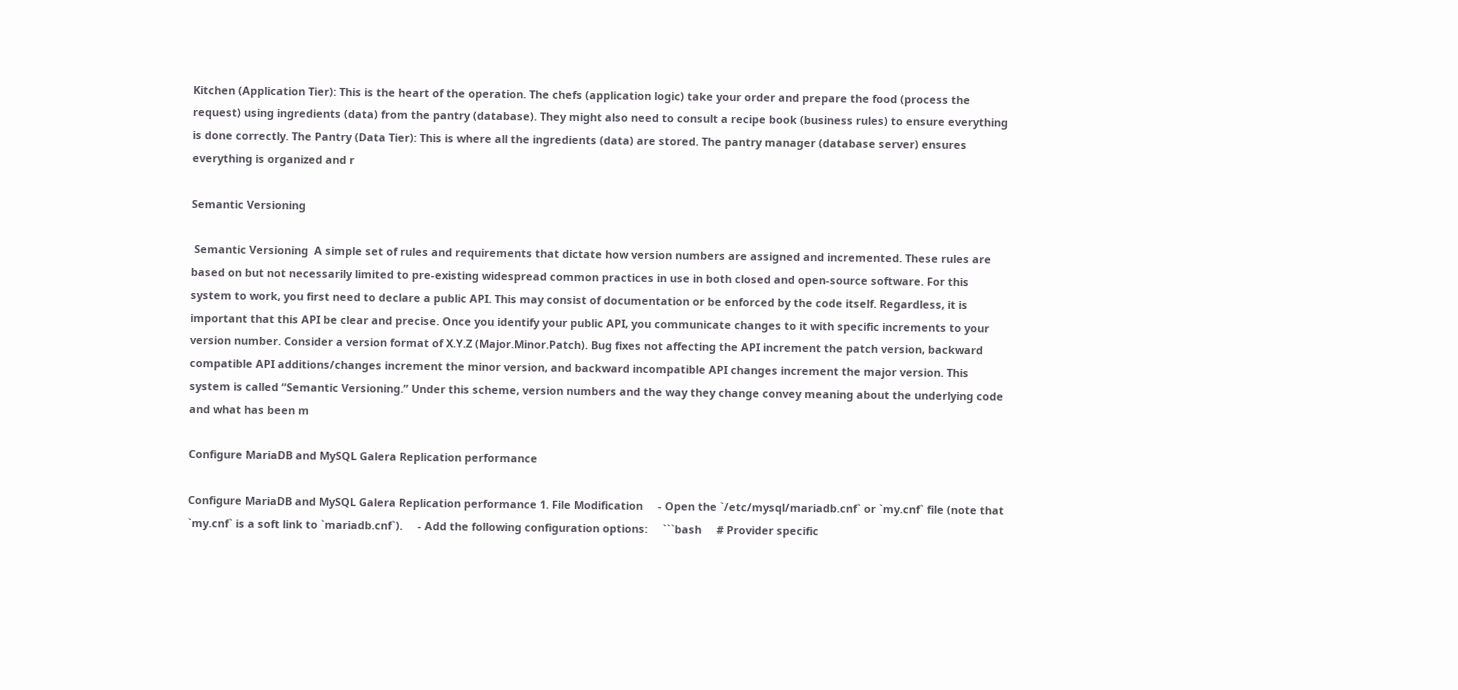Kitchen (Application Tier): This is the heart of the operation. The chefs (application logic) take your order and prepare the food (process the request) using ingredients (data) from the pantry (database). They might also need to consult a recipe book (business rules) to ensure everything is done correctly. The Pantry (Data Tier): This is where all the ingredients (data) are stored. The pantry manager (database server) ensures everything is organized and r

Semantic Versioning

 Semantic Versioning  A simple set of rules and requirements that dictate how version numbers are assigned and incremented. These rules are based on but not necessarily limited to pre-existing widespread common practices in use in both closed and open-source software. For this system to work, you first need to declare a public API. This may consist of documentation or be enforced by the code itself. Regardless, it is important that this API be clear and precise. Once you identify your public API, you communicate changes to it with specific increments to your version number. Consider a version format of X.Y.Z (Major.Minor.Patch). Bug fixes not affecting the API increment the patch version, backward compatible API additions/changes increment the minor version, and backward incompatible API changes increment the major version. This system is called “Semantic Versioning.” Under this scheme, version numbers and the way they change convey meaning about the underlying code and what has been m

Configure MariaDB and MySQL Galera Replication performance

Configure MariaDB and MySQL Galera Replication performance 1. File Modification     - Open the `/etc/mysql/mariadb.cnf` or `my.cnf` file (note that `my.cnf` is a soft link to `mariadb.cnf`).     - Add the following configuration options:     ```bash     # Provider specific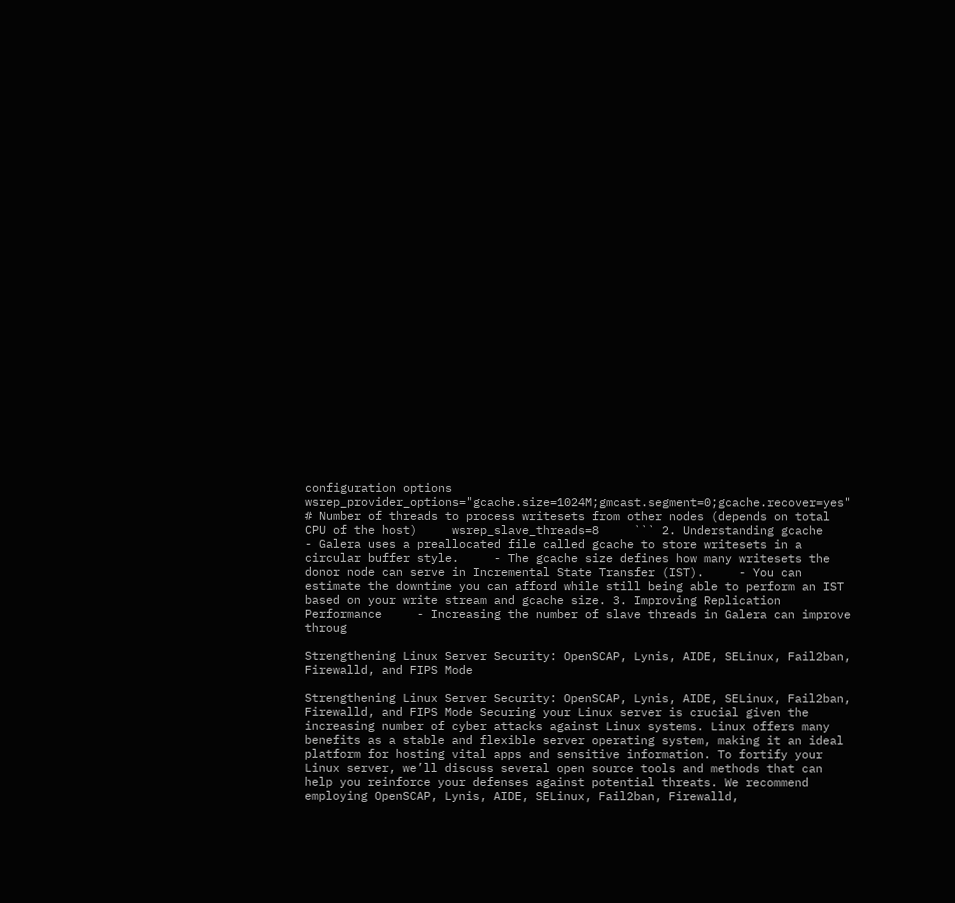configuration options     wsrep_provider_options="gcache.size=1024M;gmcast.segment=0;gcache.recover=yes"     # Number of threads to process writesets from other nodes (depends on total CPU of the host)     wsrep_slave_threads=8     ``` 2. Understanding gcache     - Galera uses a preallocated file called gcache to store writesets in a circular buffer style.     - The gcache size defines how many writesets the donor node can serve in Incremental State Transfer (IST).     - You can estimate the downtime you can afford while still being able to perform an IST based on your write stream and gcache size. 3. Improving Replication Performance     - Increasing the number of slave threads in Galera can improve throug

Strengthening Linux Server Security: OpenSCAP, Lynis, AIDE, SELinux, Fail2ban, Firewalld, and FIPS Mode

Strengthening Linux Server Security: OpenSCAP, Lynis, AIDE, SELinux, Fail2ban, Firewalld, and FIPS Mode Securing your Linux server is crucial given the increasing number of cyber attacks against Linux systems. Linux offers many benefits as a stable and flexible server operating system, making it an ideal platform for hosting vital apps and sensitive information. To fortify your Linux server, we’ll discuss several open source tools and methods that can help you reinforce your defenses against potential threats. We recommend employing OpenSCAP, Lynis, AIDE, SELinux, Fail2ban, Firewalld,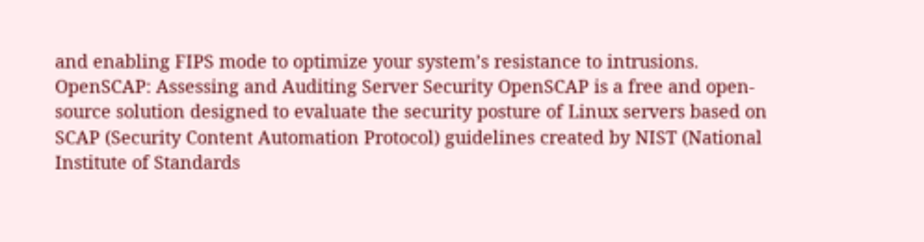and enabling FIPS mode to optimize your system’s resistance to intrusions. OpenSCAP: Assessing and Auditing Server Security OpenSCAP is a free and open-source solution designed to evaluate the security posture of Linux servers based on SCAP (Security Content Automation Protocol) guidelines created by NIST (National Institute of Standards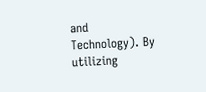and Technology). By utilizing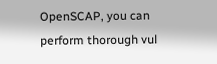OpenSCAP, you can perform thorough vul